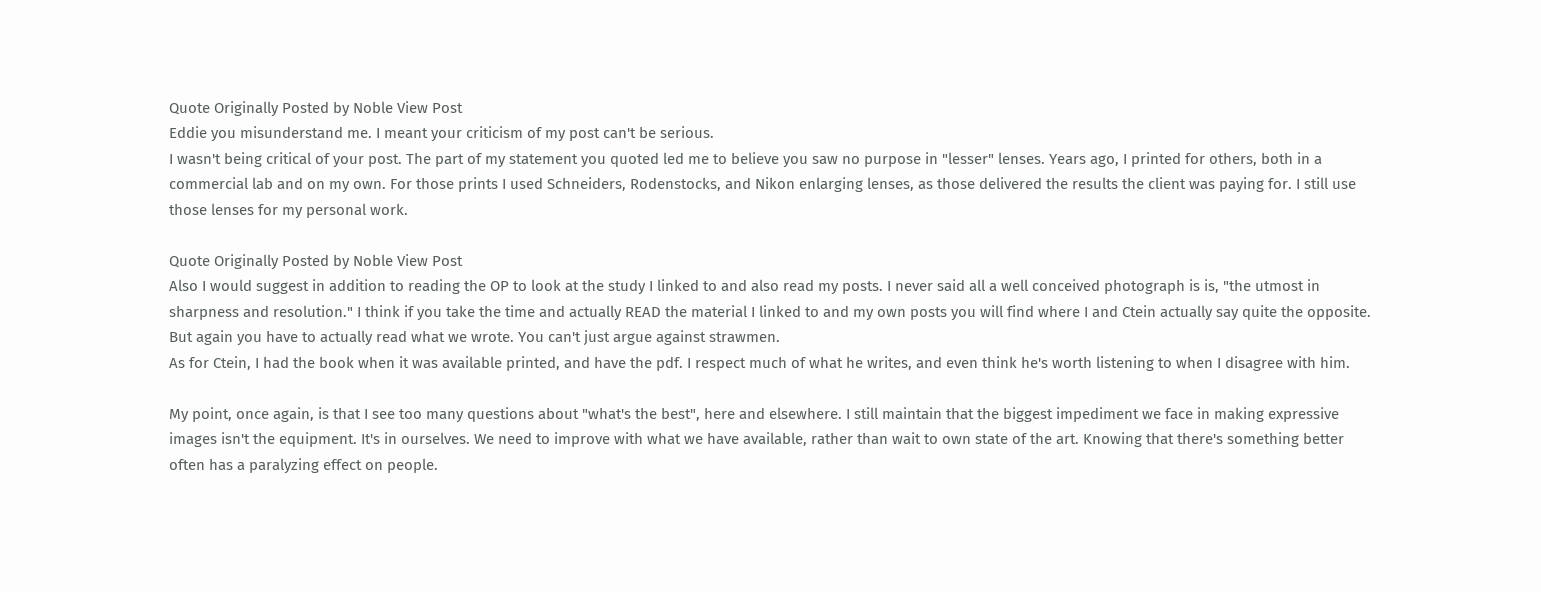Quote Originally Posted by Noble View Post
Eddie you misunderstand me. I meant your criticism of my post can't be serious.
I wasn't being critical of your post. The part of my statement you quoted led me to believe you saw no purpose in "lesser" lenses. Years ago, I printed for others, both in a commercial lab and on my own. For those prints I used Schneiders, Rodenstocks, and Nikon enlarging lenses, as those delivered the results the client was paying for. I still use those lenses for my personal work.

Quote Originally Posted by Noble View Post
Also I would suggest in addition to reading the OP to look at the study I linked to and also read my posts. I never said all a well conceived photograph is is, "the utmost in sharpness and resolution." I think if you take the time and actually READ the material I linked to and my own posts you will find where I and Ctein actually say quite the opposite. But again you have to actually read what we wrote. You can't just argue against strawmen.
As for Ctein, I had the book when it was available printed, and have the pdf. I respect much of what he writes, and even think he's worth listening to when I disagree with him.

My point, once again, is that I see too many questions about "what's the best", here and elsewhere. I still maintain that the biggest impediment we face in making expressive images isn't the equipment. It's in ourselves. We need to improve with what we have available, rather than wait to own state of the art. Knowing that there's something better often has a paralyzing effect on people.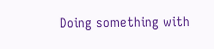Doing something with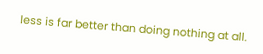less is far better than doing nothing at all.